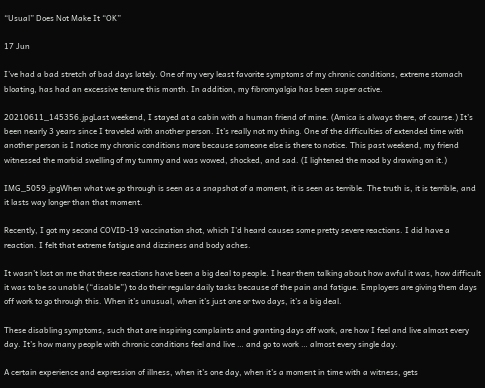“Usual” Does Not Make It “OK”

17 Jun

I’ve had a bad stretch of bad days lately. One of my very least favorite symptoms of my chronic conditions, extreme stomach bloating, has had an excessive tenure this month. In addition, my fibromyalgia has been super active.

20210611_145356.jpgLast weekend, I stayed at a cabin with a human friend of mine. (Amica is always there, of course.) It’s been nearly 3 years since I traveled with another person. It’s really not my thing. One of the difficulties of extended time with another person is I notice my chronic conditions more because someone else is there to notice. This past weekend, my friend witnessed the morbid swelling of my tummy and was wowed, shocked, and sad. (I lightened the mood by drawing on it.)

IMG_5059.jpgWhen what we go through is seen as a snapshot of a moment, it is seen as terrible. The truth is, it is terrible, and it lasts way longer than that moment.

Recently, I got my second COVID-19 vaccination shot, which I’d heard causes some pretty severe reactions. I did have a reaction. I felt that extreme fatigue and dizziness and body aches.

It wasn’t lost on me that these reactions have been a big deal to people. I hear them talking about how awful it was, how difficult it was to be so unable (“disable”) to do their regular daily tasks because of the pain and fatigue. Employers are giving them days off work to go through this. When it’s unusual, when it’s just one or two days, it’s a big deal.

These disabling symptoms, such that are inspiring complaints and granting days off work, are how I feel and live almost every day. It’s how many people with chronic conditions feel and live … and go to work … almost every single day.

A certain experience and expression of illness, when it’s one day, when it’s a moment in time with a witness, gets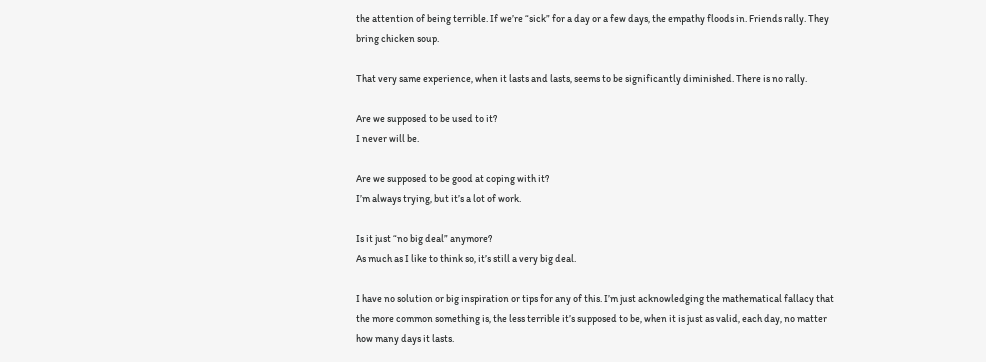the attention of being terrible. If we’re “sick” for a day or a few days, the empathy floods in. Friends rally. They bring chicken soup.

That very same experience, when it lasts and lasts, seems to be significantly diminished. There is no rally.

Are we supposed to be used to it?
I never will be.

Are we supposed to be good at coping with it?
I’m always trying, but it’s a lot of work.

Is it just “no big deal” anymore?
As much as I like to think so, it’s still a very big deal.

I have no solution or big inspiration or tips for any of this. I’m just acknowledging the mathematical fallacy that the more common something is, the less terrible it’s supposed to be, when it is just as valid, each day, no matter how many days it lasts.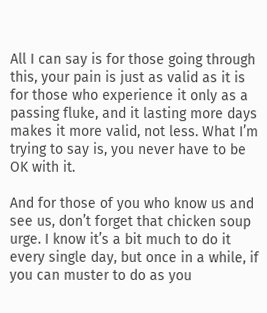All I can say is for those going through this, your pain is just as valid as it is for those who experience it only as a passing fluke, and it lasting more days makes it more valid, not less. What I’m trying to say is, you never have to be OK with it.

And for those of you who know us and see us, don’t forget that chicken soup urge. I know it’s a bit much to do it every single day, but once in a while, if you can muster to do as you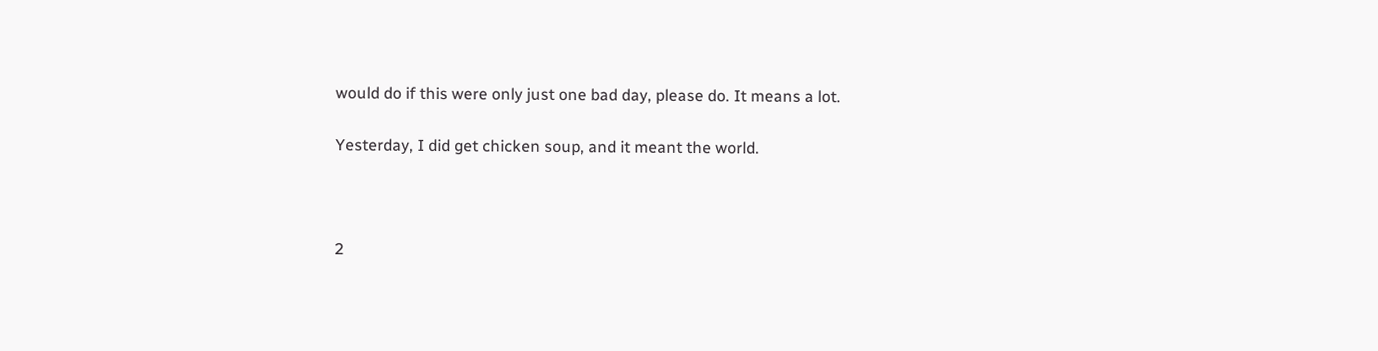would do if this were only just one bad day, please do. It means a lot.

Yesterday, I did get chicken soup, and it meant the world.



2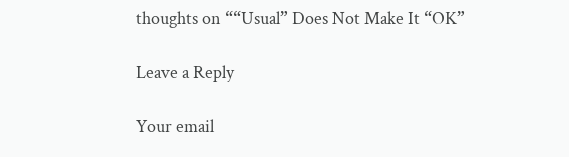thoughts on ““Usual” Does Not Make It “OK”

Leave a Reply

Your email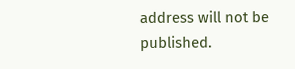address will not be published.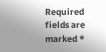Required fields are marked *